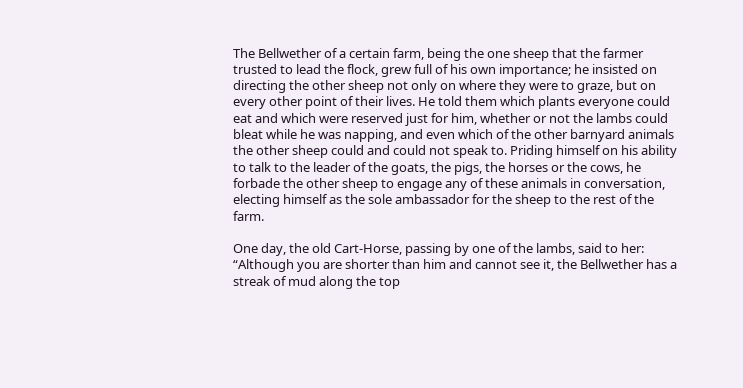The Bellwether of a certain farm, being the one sheep that the farmer trusted to lead the flock, grew full of his own importance; he insisted on directing the other sheep not only on where they were to graze, but on every other point of their lives. He told them which plants everyone could eat and which were reserved just for him, whether or not the lambs could bleat while he was napping, and even which of the other barnyard animals the other sheep could and could not speak to. Priding himself on his ability to talk to the leader of the goats, the pigs, the horses or the cows, he forbade the other sheep to engage any of these animals in conversation, electing himself as the sole ambassador for the sheep to the rest of the farm.

One day, the old Cart-Horse, passing by one of the lambs, said to her: “Although you are shorter than him and cannot see it, the Bellwether has a streak of mud along the top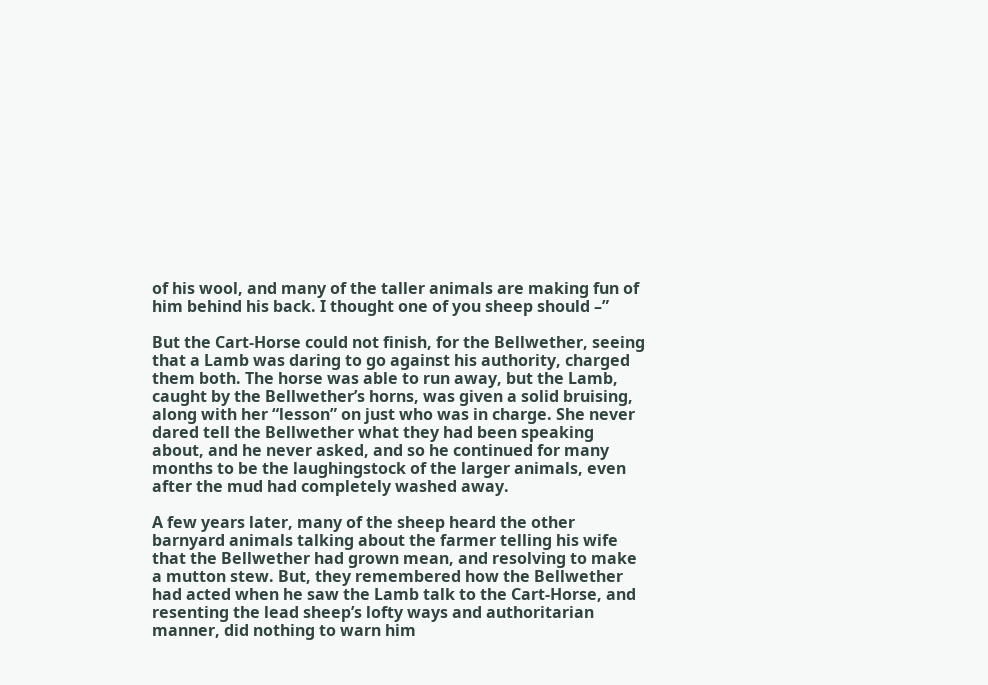of his wool, and many of the taller animals are making fun of him behind his back. I thought one of you sheep should –”

But the Cart-Horse could not finish, for the Bellwether, seeing that a Lamb was daring to go against his authority, charged them both. The horse was able to run away, but the Lamb, caught by the Bellwether’s horns, was given a solid bruising, along with her “lesson” on just who was in charge. She never dared tell the Bellwether what they had been speaking about, and he never asked, and so he continued for many months to be the laughingstock of the larger animals, even after the mud had completely washed away.

A few years later, many of the sheep heard the other barnyard animals talking about the farmer telling his wife that the Bellwether had grown mean, and resolving to make a mutton stew. But, they remembered how the Bellwether had acted when he saw the Lamb talk to the Cart-Horse, and resenting the lead sheep’s lofty ways and authoritarian manner, did nothing to warn him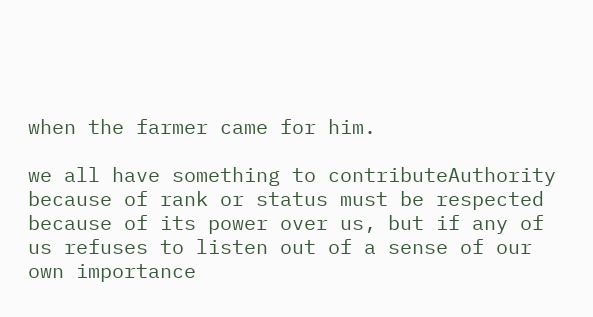when the farmer came for him.

we all have something to contributeAuthority because of rank or status must be respected because of its power over us, but if any of us refuses to listen out of a sense of our own importance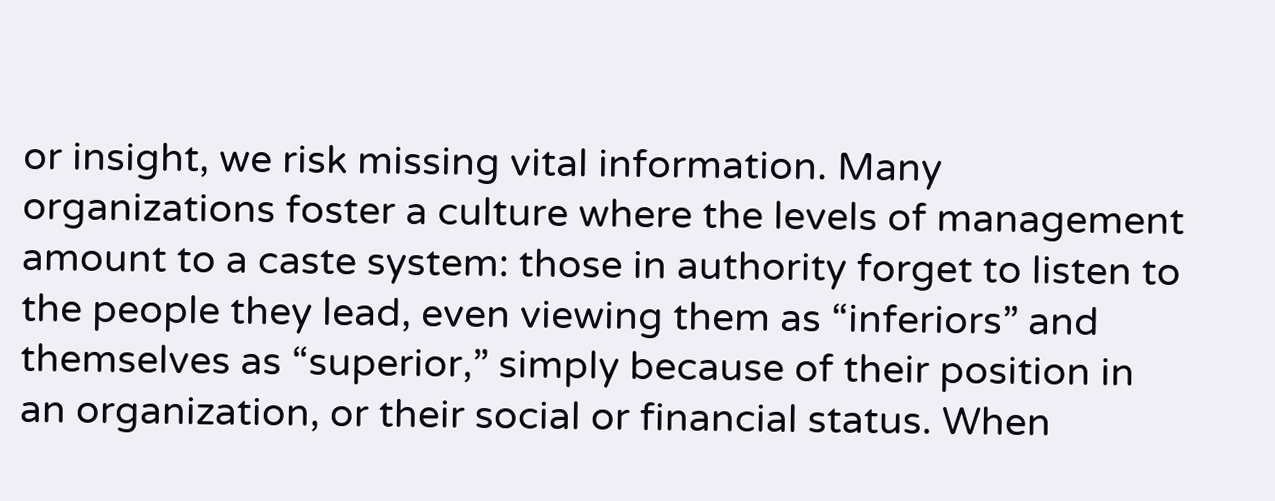or insight, we risk missing vital information. Many organizations foster a culture where the levels of management amount to a caste system: those in authority forget to listen to the people they lead, even viewing them as “inferiors” and themselves as “superior,” simply because of their position in an organization, or their social or financial status. When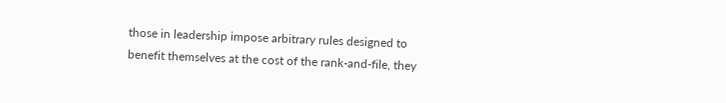those in leadership impose arbitrary rules designed to benefit themselves at the cost of the rank-and-file, they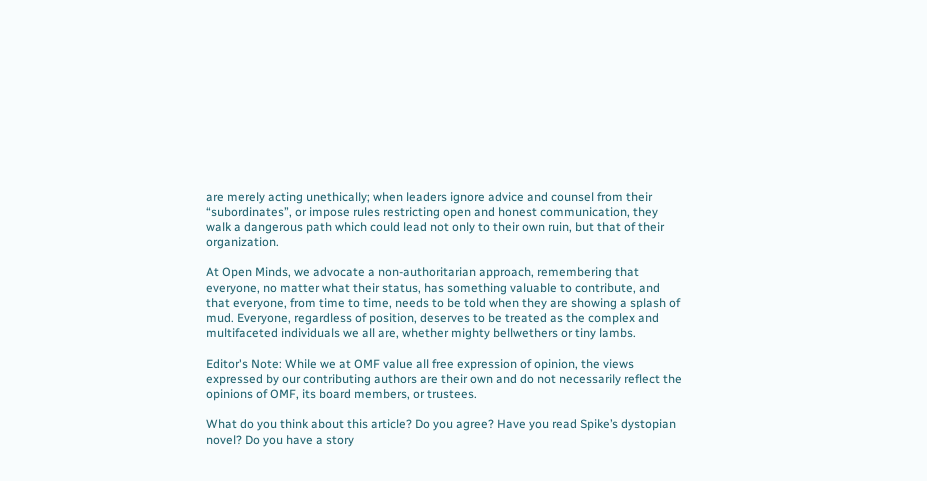are merely acting unethically; when leaders ignore advice and counsel from their “subordinates”, or impose rules restricting open and honest communication, they walk a dangerous path which could lead not only to their own ruin, but that of their organization.

At Open Minds, we advocate a non-authoritarian approach, remembering that everyone, no matter what their status, has something valuable to contribute, and that everyone, from time to time, needs to be told when they are showing a splash of mud. Everyone, regardless of position, deserves to be treated as the complex and multifaceted individuals we all are, whether mighty bellwethers or tiny lambs.

Editor's Note: While we at OMF value all free expression of opinion, the views expressed by our contributing authors are their own and do not necessarily reflect the opinions of OMF, its board members, or trustees.

What do you think about this article? Do you agree? Have you read Spike’s dystopian novel? Do you have a story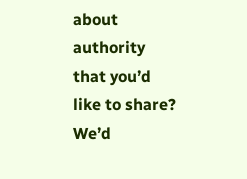about authority that you’d like to share? We’d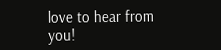love to hear from you!